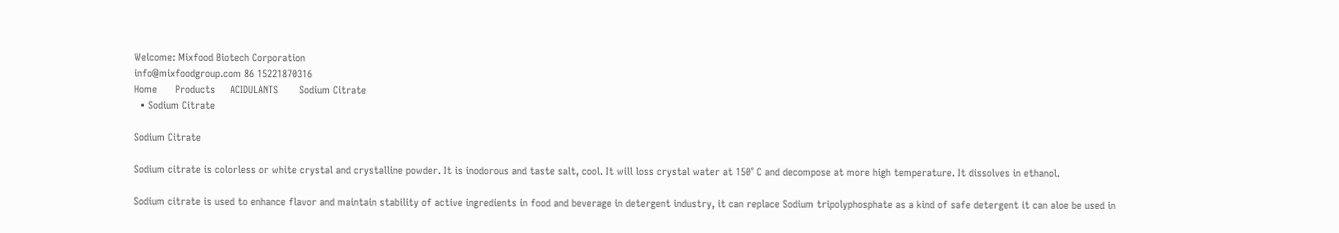Welcome: Mixfood Biotech Corporation
info@mixfoodgroup.com 86 15221870316
Home      Products     ACIDULANTS       Sodium Citrate
  • Sodium Citrate

Sodium Citrate

Sodium citrate is colorless or white crystal and crystalline powder. It is inodorous and taste salt, cool. It will loss crystal water at 150° C and decompose at more high temperature. It dissolves in ethanol.

Sodium citrate is used to enhance flavor and maintain stability of active ingredients in food and beverage in detergent industry, it can replace Sodium tripolyphosphate as a kind of safe detergent it can aloe be used in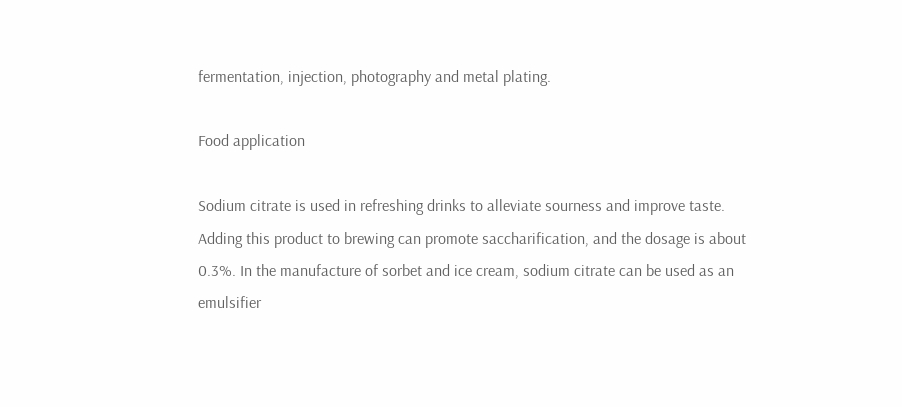fermentation, injection, photography and metal plating.

Food application

Sodium citrate is used in refreshing drinks to alleviate sourness and improve taste. Adding this product to brewing can promote saccharification, and the dosage is about 0.3%. In the manufacture of sorbet and ice cream, sodium citrate can be used as an emulsifier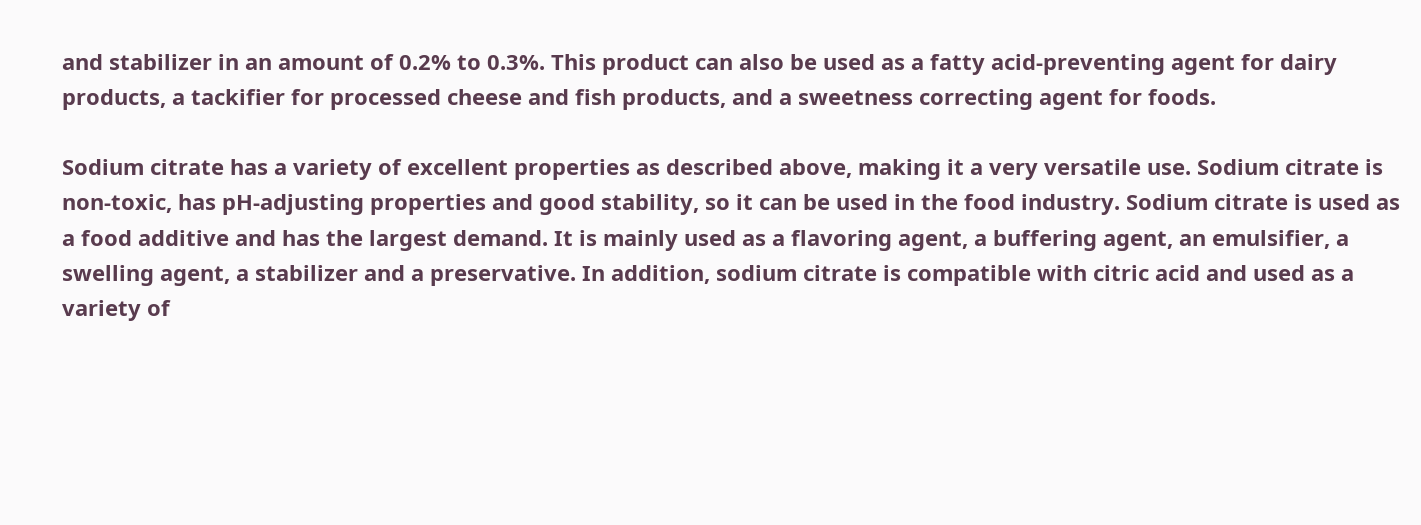and stabilizer in an amount of 0.2% to 0.3%. This product can also be used as a fatty acid-preventing agent for dairy products, a tackifier for processed cheese and fish products, and a sweetness correcting agent for foods.

Sodium citrate has a variety of excellent properties as described above, making it a very versatile use. Sodium citrate is non-toxic, has pH-adjusting properties and good stability, so it can be used in the food industry. Sodium citrate is used as a food additive and has the largest demand. It is mainly used as a flavoring agent, a buffering agent, an emulsifier, a swelling agent, a stabilizer and a preservative. In addition, sodium citrate is compatible with citric acid and used as a variety of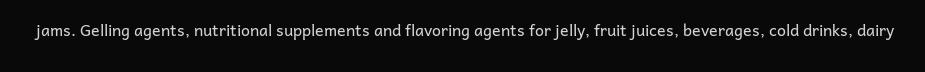jams. Gelling agents, nutritional supplements and flavoring agents for jelly, fruit juices, beverages, cold drinks, dairy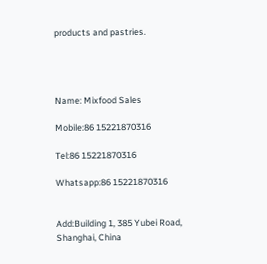products and pastries.




Name: Mixfood Sales

Mobile:86 15221870316

Tel:86 15221870316

Whatsapp:86 15221870316


Add:Building 1, 385 Yubei Road, Shanghai, China